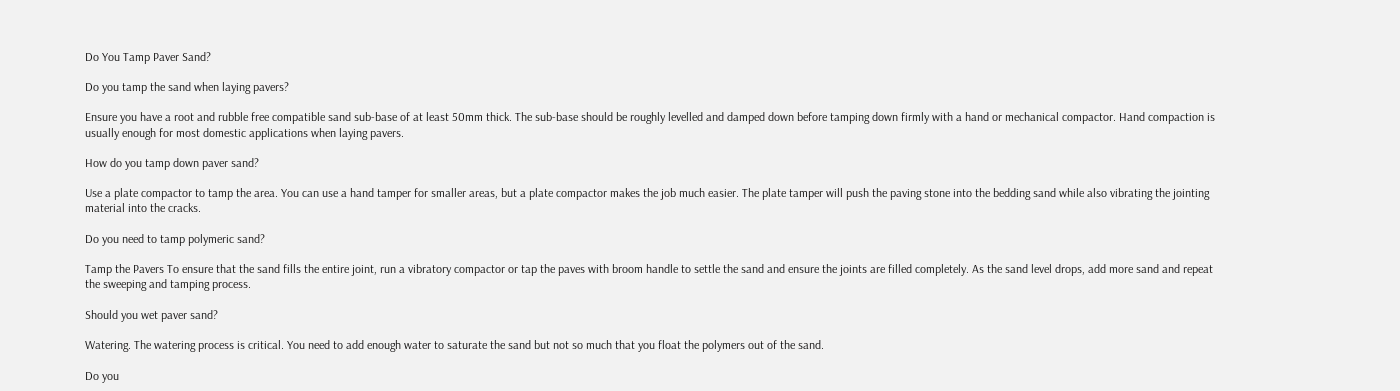Do You Tamp Paver Sand?

Do you tamp the sand when laying pavers?

Ensure you have a root and rubble free compatible sand sub-base of at least 50mm thick. The sub-base should be roughly levelled and damped down before tamping down firmly with a hand or mechanical compactor. Hand compaction is usually enough for most domestic applications when laying pavers.

How do you tamp down paver sand?

Use a plate compactor to tamp the area. You can use a hand tamper for smaller areas, but a plate compactor makes the job much easier. The plate tamper will push the paving stone into the bedding sand while also vibrating the jointing material into the cracks.

Do you need to tamp polymeric sand?

Tamp the Pavers To ensure that the sand fills the entire joint, run a vibratory compactor or tap the paves with broom handle to settle the sand and ensure the joints are filled completely. As the sand level drops, add more sand and repeat the sweeping and tamping process.

Should you wet paver sand?

Watering. The watering process is critical. You need to add enough water to saturate the sand but not so much that you float the polymers out of the sand.

Do you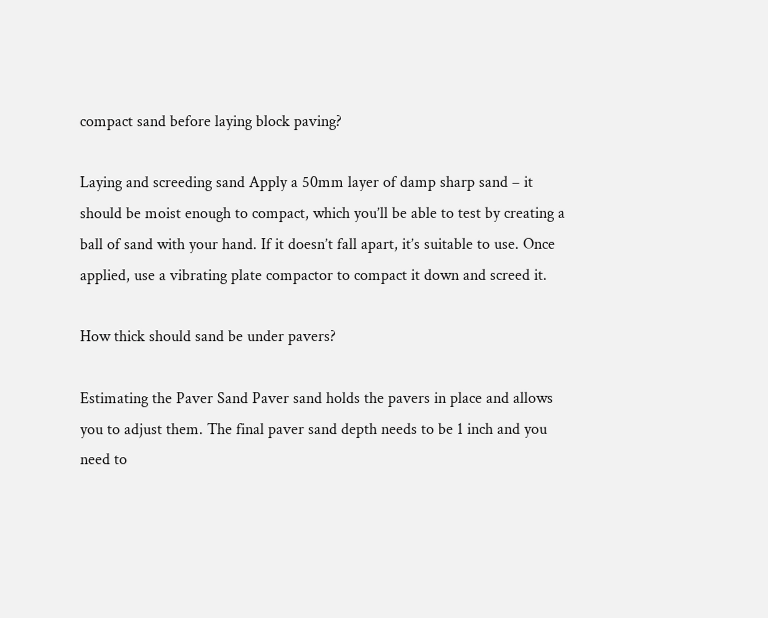compact sand before laying block paving?

Laying and screeding sand Apply a 50mm layer of damp sharp sand – it should be moist enough to compact, which you’ll be able to test by creating a ball of sand with your hand. If it doesn’t fall apart, it’s suitable to use. Once applied, use a vibrating plate compactor to compact it down and screed it.

How thick should sand be under pavers?

Estimating the Paver Sand Paver sand holds the pavers in place and allows you to adjust them. The final paver sand depth needs to be 1 inch and you need to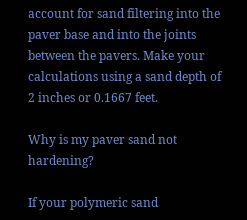account for sand filtering into the paver base and into the joints between the pavers. Make your calculations using a sand depth of 2 inches or 0.1667 feet.

Why is my paver sand not hardening?

If your polymeric sand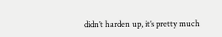didn’t harden up, it’s pretty much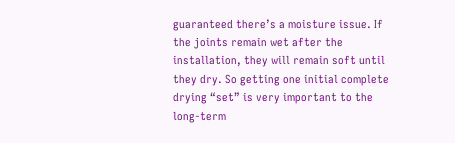guaranteed there’s a moisture issue. If the joints remain wet after the installation, they will remain soft until they dry. So getting one initial complete drying “set” is very important to the long-term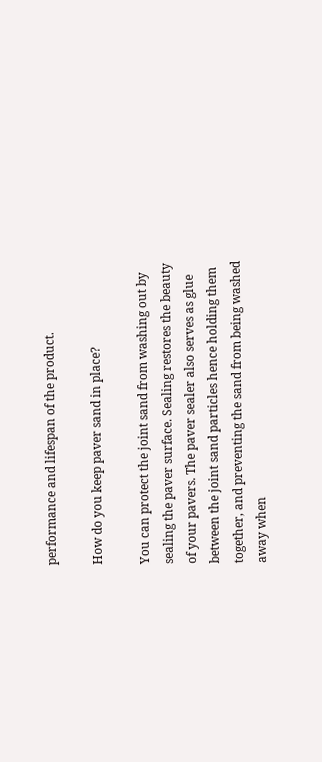performance and lifespan of the product.

How do you keep paver sand in place?

You can protect the joint sand from washing out by sealing the paver surface. Sealing restores the beauty of your pavers. The paver sealer also serves as glue between the joint sand particles hence holding them together, and preventing the sand from being washed away when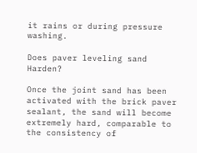it rains or during pressure washing.

Does paver leveling sand Harden?

Once the joint sand has been activated with the brick paver sealant, the sand will become extremely hard, comparable to the consistency of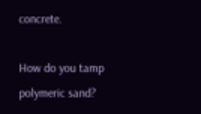concrete.

How do you tamp polymeric sand?